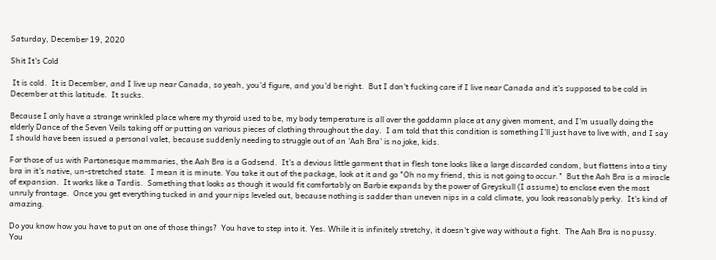Saturday, December 19, 2020

Shit It's Cold

 It is cold.  It is December, and I live up near Canada, so yeah, you'd figure, and you'd be right.  But I don't fucking care if I live near Canada and it's supposed to be cold in December at this latitude.  It sucks.

Because I only have a strange wrinkled place where my thyroid used to be, my body temperature is all over the goddamn place at any given moment, and I'm usually doing the elderly Dance of the Seven Veils taking off or putting on various pieces of clothing throughout the day.  I am told that this condition is something I'll just have to live with, and I say I should have been issued a personal valet, because suddenly needing to struggle out of an 'Aah Bra' is no joke, kids.

For those of us with Partonesque mammaries, the Aah Bra is a Godsend.  It's a devious little garment that in flesh tone looks like a large discarded condom, but flattens into a tiny bra in it's native, un-stretched state.  I mean it is minute. You take it out of the package, look at it and go "Oh no my friend, this is not going to occur."  But the Aah Bra is a miracle of expansion.  It works like a Tardis.  Something that looks as though it would fit comfortably on Barbie expands by the power of Greyskull (I assume) to enclose even the most unruly frontage.  Once you get everything tucked in and your nips leveled out, because nothing is sadder than uneven nips in a cold climate, you look reasonably perky.  It's kind of amazing.

Do you know how you have to put on one of those things?  You have to step into it. Yes. While it is infinitely stretchy, it doesn't give way without a fight.  The Aah Bra is no pussy.  You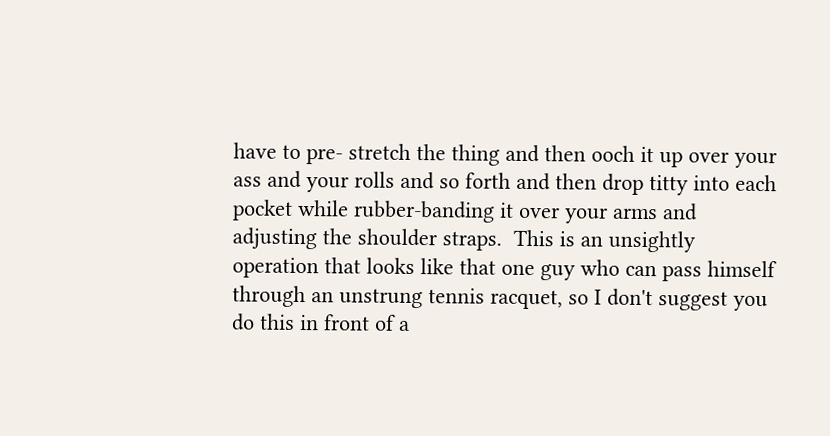have to pre- stretch the thing and then ooch it up over your ass and your rolls and so forth and then drop titty into each pocket while rubber-banding it over your arms and adjusting the shoulder straps.  This is an unsightly operation that looks like that one guy who can pass himself through an unstrung tennis racquet, so I don't suggest you do this in front of a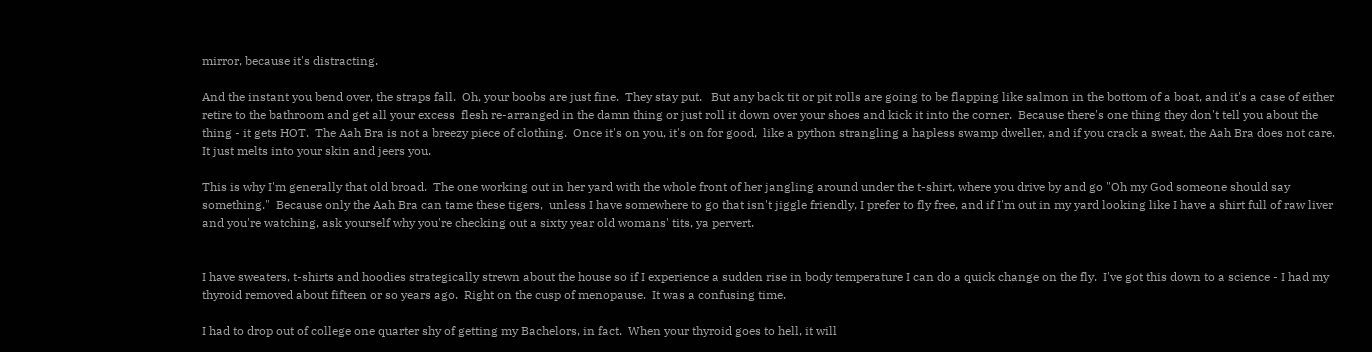mirror, because it's distracting.

And the instant you bend over, the straps fall.  Oh, your boobs are just fine.  They stay put.   But any back tit or pit rolls are going to be flapping like salmon in the bottom of a boat, and it's a case of either retire to the bathroom and get all your excess  flesh re-arranged in the damn thing or just roll it down over your shoes and kick it into the corner.  Because there's one thing they don't tell you about the thing - it gets HOT.  The Aah Bra is not a breezy piece of clothing.  Once it's on you, it's on for good,  like a python strangling a hapless swamp dweller, and if you crack a sweat, the Aah Bra does not care.  It just melts into your skin and jeers you.

This is why I'm generally that old broad.  The one working out in her yard with the whole front of her jangling around under the t-shirt, where you drive by and go "Oh my God someone should say something."  Because only the Aah Bra can tame these tigers,  unless I have somewhere to go that isn't jiggle friendly, I prefer to fly free, and if I'm out in my yard looking like I have a shirt full of raw liver and you're watching, ask yourself why you're checking out a sixty year old womans' tits, ya pervert.


I have sweaters, t-shirts and hoodies strategically strewn about the house so if I experience a sudden rise in body temperature I can do a quick change on the fly.  I've got this down to a science - I had my thyroid removed about fifteen or so years ago.  Right on the cusp of menopause.  It was a confusing time.

I had to drop out of college one quarter shy of getting my Bachelors, in fact.  When your thyroid goes to hell, it will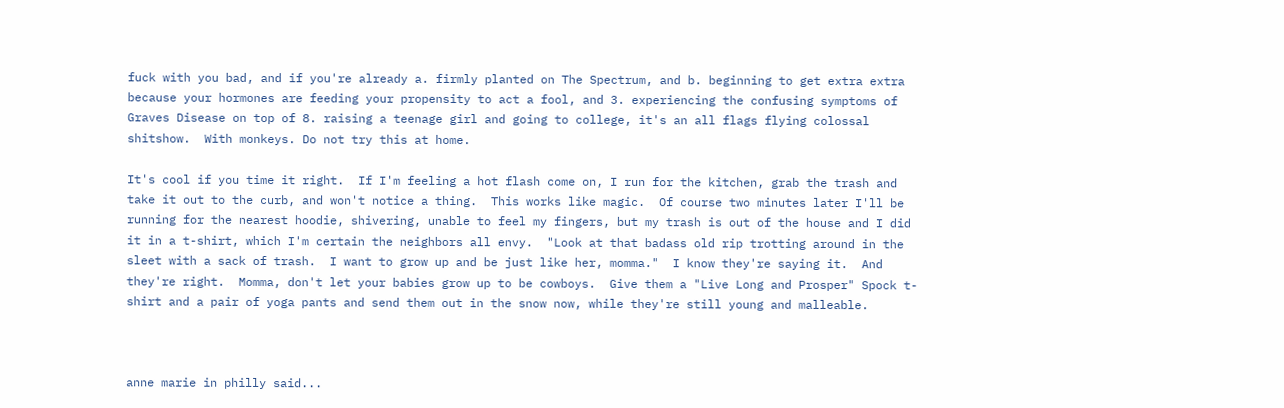fuck with you bad, and if you're already a. firmly planted on The Spectrum, and b. beginning to get extra extra because your hormones are feeding your propensity to act a fool, and 3. experiencing the confusing symptoms of Graves Disease on top of 8. raising a teenage girl and going to college, it's an all flags flying colossal shitshow.  With monkeys. Do not try this at home.

It's cool if you time it right.  If I'm feeling a hot flash come on, I run for the kitchen, grab the trash and take it out to the curb, and won't notice a thing.  This works like magic.  Of course two minutes later I'll be running for the nearest hoodie, shivering, unable to feel my fingers, but my trash is out of the house and I did it in a t-shirt, which I'm certain the neighbors all envy.  "Look at that badass old rip trotting around in the sleet with a sack of trash.  I want to grow up and be just like her, momma."  I know they're saying it.  And they're right.  Momma, don't let your babies grow up to be cowboys.  Give them a "Live Long and Prosper" Spock t-shirt and a pair of yoga pants and send them out in the snow now, while they're still young and malleable.



anne marie in philly said...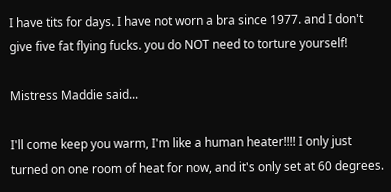I have tits for days. I have not worn a bra since 1977. and I don't give five fat flying fucks. you do NOT need to torture yourself!

Mistress Maddie said...

I'll come keep you warm, I'm like a human heater!!!! I only just turned on one room of heat for now, and it's only set at 60 degrees.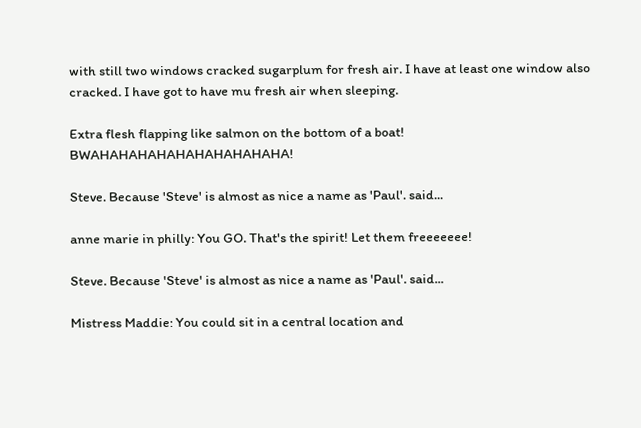with still two windows cracked sugarplum for fresh air. I have at least one window also cracked. I have got to have mu fresh air when sleeping.

Extra flesh flapping like salmon on the bottom of a boat! BWAHAHAHAHAHAHAHAHAHAHA!

Steve. Because 'Steve' is almost as nice a name as 'Paul'. said...

anne marie in philly: You GO. That's the spirit! Let them freeeeeee!

Steve. Because 'Steve' is almost as nice a name as 'Paul'. said...

Mistress Maddie: You could sit in a central location and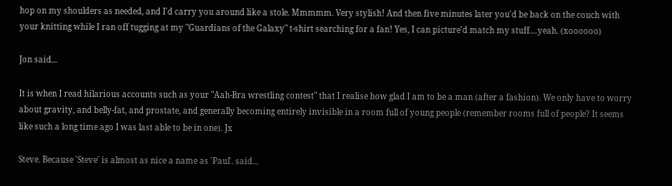hop on my shoulders as needed, and I'd carry you around like a stole. Mmmmm. Very stylish! And then five minutes later you'd be back on the couch with your knitting while I ran off tugging at my "Guardians of the Galaxy" t-shirt searching for a fan! Yes, I can picture'd match my stuff....yeah. (xoooooo)

Jon said...

It is when I read hilarious accounts such as your "Aah-Bra wrestling contest" that I realise how glad I am to be a man (after a fashion). We only have to worry about gravity, and belly-fat, and prostate, and generally becoming entirely invisible in a room full of young people (remember rooms full of people? It seems like such a long time ago I was last able to be in one). Jx

Steve. Because 'Steve' is almost as nice a name as 'Paul'. said...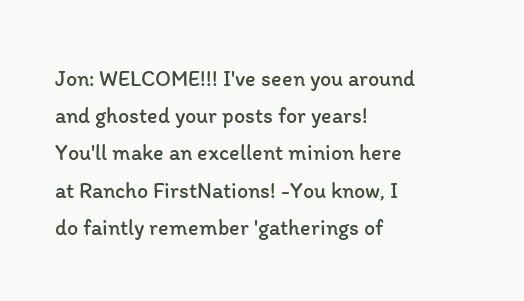Jon: WELCOME!!! I've seen you around and ghosted your posts for years! You'll make an excellent minion here at Rancho FirstNations! -You know, I do faintly remember 'gatherings of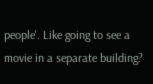people'. Like going to see a movie in a separate building?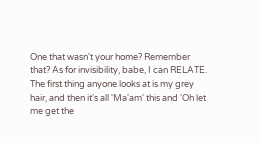One that wasn't your home? Remember that? As for invisibility, babe, I can RELATE. The first thing anyone looks at is my grey hair, and then it's all 'Ma'am' this and 'Oh let me get the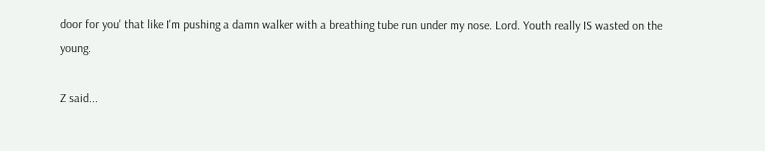door for you' that like I'm pushing a damn walker with a breathing tube run under my nose. Lord. Youth really IS wasted on the young.

Z said...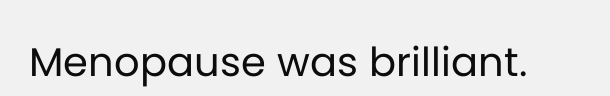Menopause was brilliant.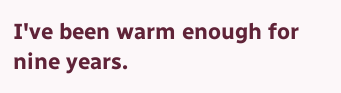I've been warm enough for nine years.